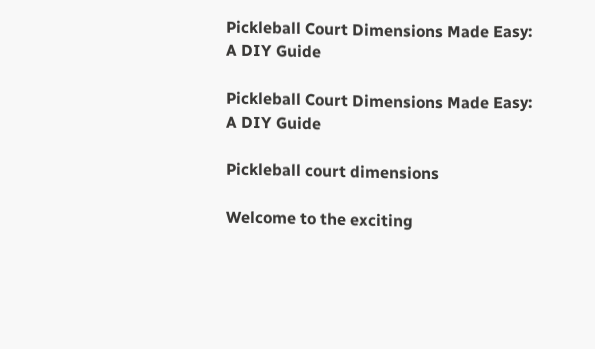Pickleball Court Dimensions Made Easy: A DIY Guide

Pickleball Court Dimensions Made Easy: A DIY Guide

Pickleball court dimensions

Welcome to the exciting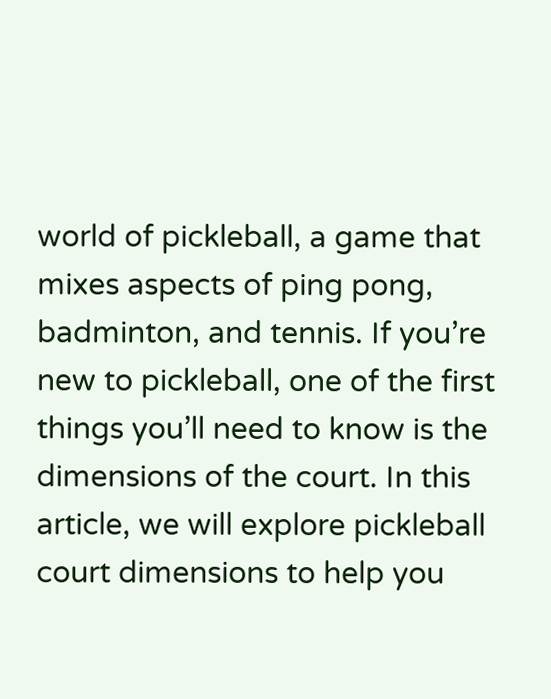world of pickleball, a game that mixes aspects of ping pong, badminton, and tennis. If you’re new to pickleball, one of the first things you’ll need to know is the dimensions of the court. In this article, we will explore pickleball court dimensions to help you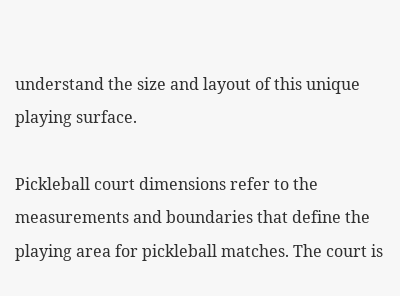understand the size and layout of this unique playing surface.

Pickleball court dimensions refer to the measurements and boundaries that define the playing area for pickleball matches. The court is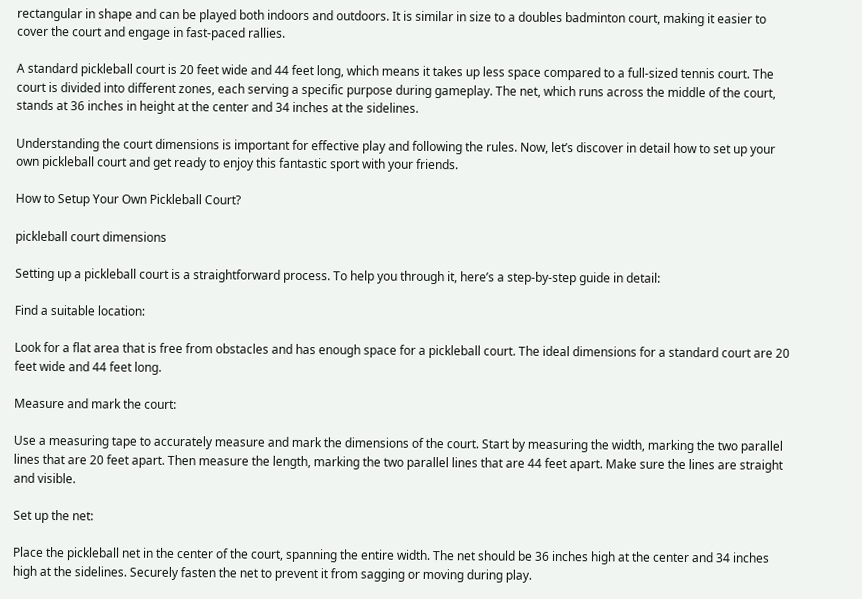rectangular in shape and can be played both indoors and outdoors. It is similar in size to a doubles badminton court, making it easier to cover the court and engage in fast-paced rallies.

A standard pickleball court is 20 feet wide and 44 feet long, which means it takes up less space compared to a full-sized tennis court. The court is divided into different zones, each serving a specific purpose during gameplay. The net, which runs across the middle of the court, stands at 36 inches in height at the center and 34 inches at the sidelines.

Understanding the court dimensions is important for effective play and following the rules. Now, let’s discover in detail how to set up your own pickleball court and get ready to enjoy this fantastic sport with your friends.

How to Setup Your Own Pickleball Court?

pickleball court dimensions

Setting up a pickleball court is a straightforward process. To help you through it, here’s a step-by-step guide in detail:

Find a suitable location:

Look for a flat area that is free from obstacles and has enough space for a pickleball court. The ideal dimensions for a standard court are 20 feet wide and 44 feet long.

Measure and mark the court:

Use a measuring tape to accurately measure and mark the dimensions of the court. Start by measuring the width, marking the two parallel lines that are 20 feet apart. Then measure the length, marking the two parallel lines that are 44 feet apart. Make sure the lines are straight and visible.

Set up the net:

Place the pickleball net in the center of the court, spanning the entire width. The net should be 36 inches high at the center and 34 inches high at the sidelines. Securely fasten the net to prevent it from sagging or moving during play.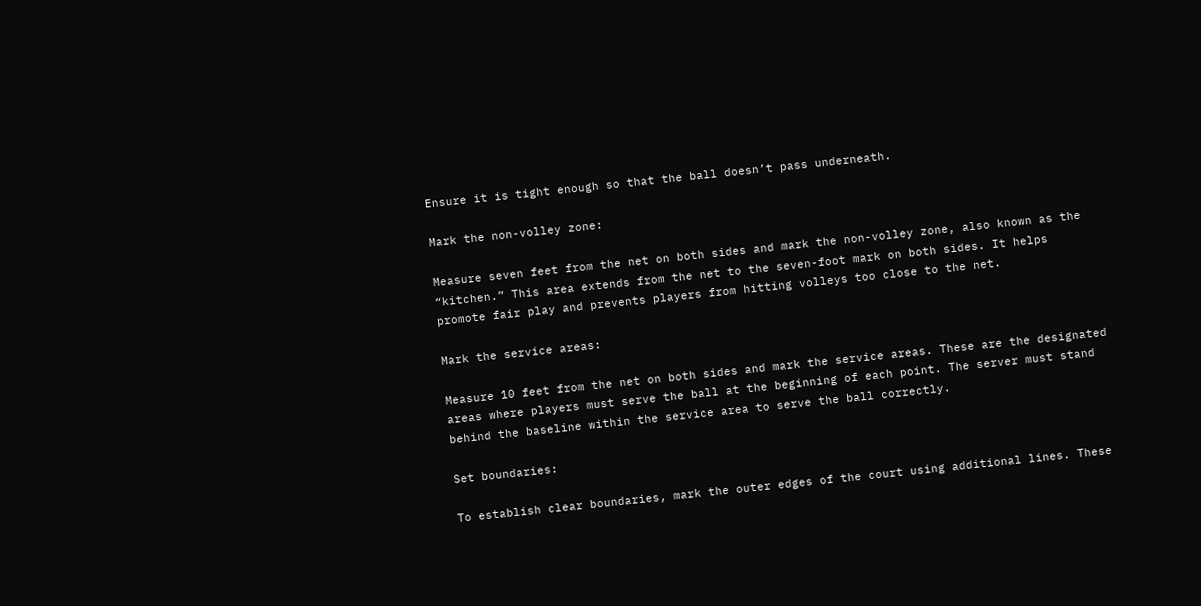Ensure it is tight enough so that the ball doesn’t pass underneath.

Mark the non-volley zone:

Measure seven feet from the net on both sides and mark the non-volley zone, also known as the “kitchen.” This area extends from the net to the seven-foot mark on both sides. It helps promote fair play and prevents players from hitting volleys too close to the net.

Mark the service areas:

Measure 10 feet from the net on both sides and mark the service areas. These are the designated areas where players must serve the ball at the beginning of each point. The server must stand behind the baseline within the service area to serve the ball correctly.

Set boundaries:

To establish clear boundaries, mark the outer edges of the court using additional lines. These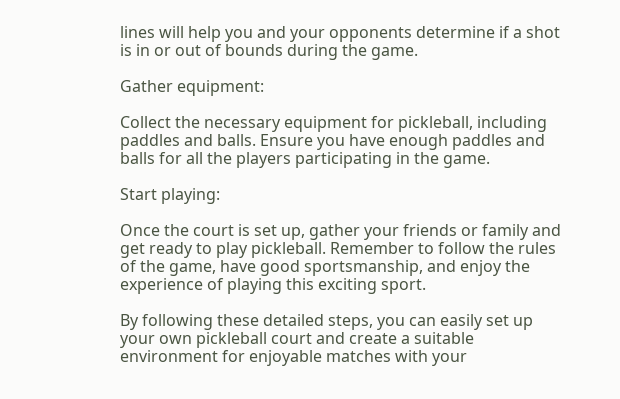lines will help you and your opponents determine if a shot is in or out of bounds during the game.

Gather equipment:

Collect the necessary equipment for pickleball, including paddles and balls. Ensure you have enough paddles and balls for all the players participating in the game.

Start playing:

Once the court is set up, gather your friends or family and get ready to play pickleball. Remember to follow the rules of the game, have good sportsmanship, and enjoy the experience of playing this exciting sport.

By following these detailed steps, you can easily set up your own pickleball court and create a suitable environment for enjoyable matches with your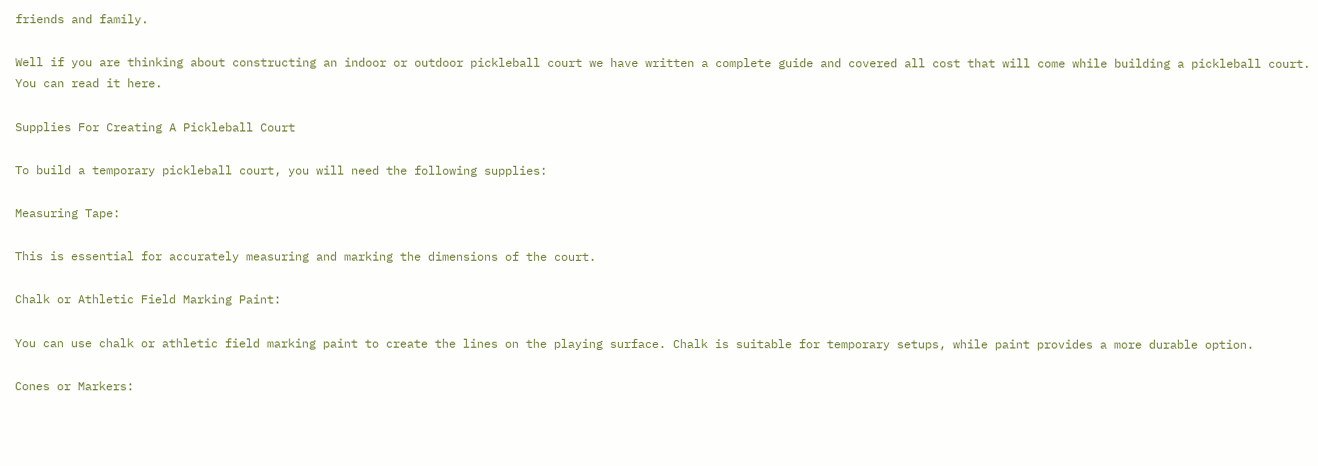friends and family.

Well if you are thinking about constructing an indoor or outdoor pickleball court we have written a complete guide and covered all cost that will come while building a pickleball court. You can read it here.

Supplies For Creating A Pickleball Court

To build a temporary pickleball court, you will need the following supplies:

Measuring Tape:

This is essential for accurately measuring and marking the dimensions of the court.

Chalk or Athletic Field Marking Paint:

You can use chalk or athletic field marking paint to create the lines on the playing surface. Chalk is suitable for temporary setups, while paint provides a more durable option.

Cones or Markers: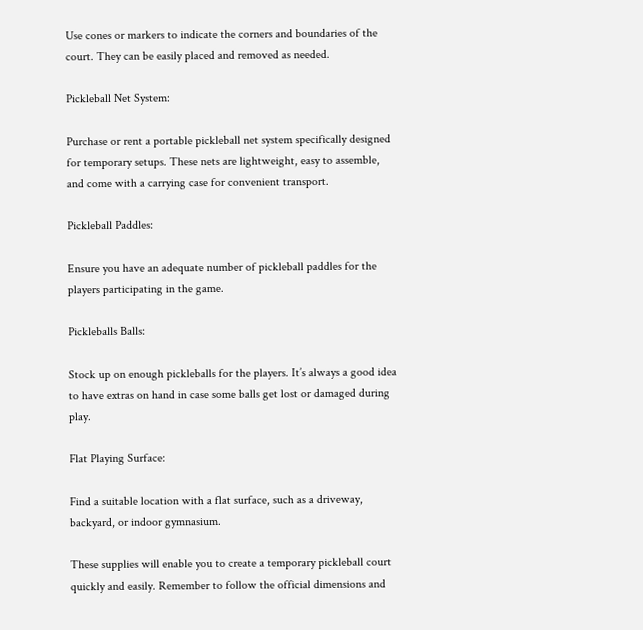Use cones or markers to indicate the corners and boundaries of the court. They can be easily placed and removed as needed.

Pickleball Net System:

Purchase or rent a portable pickleball net system specifically designed for temporary setups. These nets are lightweight, easy to assemble, and come with a carrying case for convenient transport.

Pickleball Paddles:

Ensure you have an adequate number of pickleball paddles for the players participating in the game.

Pickleballs Balls:

Stock up on enough pickleballs for the players. It’s always a good idea to have extras on hand in case some balls get lost or damaged during play.

Flat Playing Surface:

Find a suitable location with a flat surface, such as a driveway, backyard, or indoor gymnasium.

These supplies will enable you to create a temporary pickleball court quickly and easily. Remember to follow the official dimensions and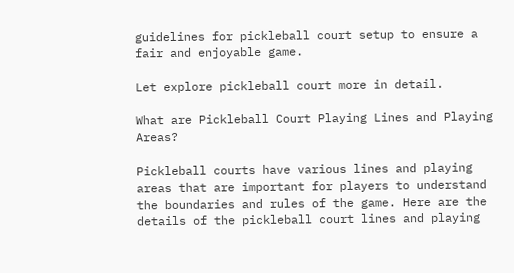guidelines for pickleball court setup to ensure a fair and enjoyable game.

Let explore pickleball court more in detail.

What are Pickleball Court Playing Lines and Playing Areas?

Pickleball courts have various lines and playing areas that are important for players to understand the boundaries and rules of the game. Here are the details of the pickleball court lines and playing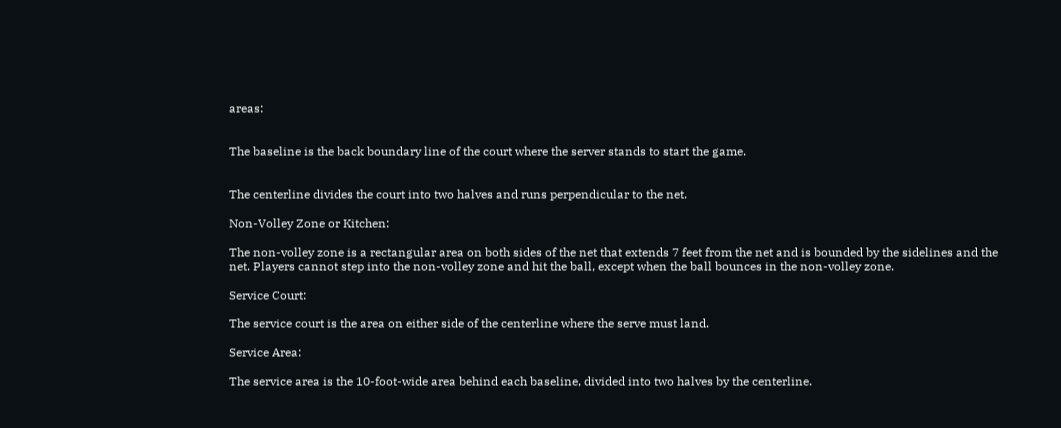areas:


The baseline is the back boundary line of the court where the server stands to start the game.


The centerline divides the court into two halves and runs perpendicular to the net.

Non-Volley Zone or Kitchen:

The non-volley zone is a rectangular area on both sides of the net that extends 7 feet from the net and is bounded by the sidelines and the net. Players cannot step into the non-volley zone and hit the ball, except when the ball bounces in the non-volley zone.

Service Court:

The service court is the area on either side of the centerline where the serve must land.

Service Area:

The service area is the 10-foot-wide area behind each baseline, divided into two halves by the centerline.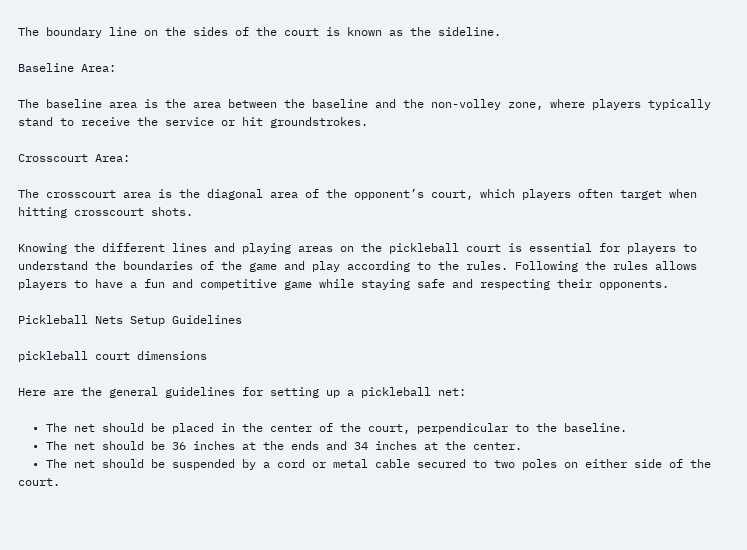The boundary line on the sides of the court is known as the sideline.

Baseline Area:

The baseline area is the area between the baseline and the non-volley zone, where players typically stand to receive the service or hit groundstrokes.

Crosscourt Area:

The crosscourt area is the diagonal area of the opponent’s court, which players often target when hitting crosscourt shots.

Knowing the different lines and playing areas on the pickleball court is essential for players to understand the boundaries of the game and play according to the rules. Following the rules allows players to have a fun and competitive game while staying safe and respecting their opponents.

Pickleball Nets Setup Guidelines

pickleball court dimensions

Here are the general guidelines for setting up a pickleball net:

  • The net should be placed in the center of the court, perpendicular to the baseline.
  • The net should be 36 inches at the ends and 34 inches at the center.
  • The net should be suspended by a cord or metal cable secured to two poles on either side of the court.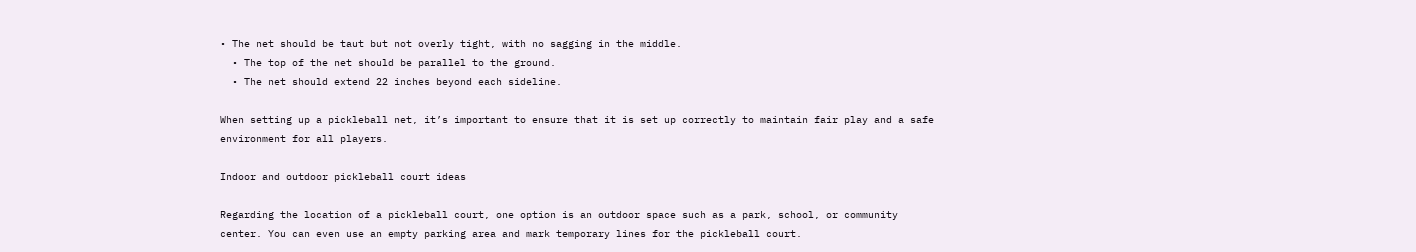• The net should be taut but not overly tight, with no sagging in the middle.
  • The top of the net should be parallel to the ground.
  • The net should extend 22 inches beyond each sideline.

When setting up a pickleball net, it’s important to ensure that it is set up correctly to maintain fair play and a safe environment for all players.

Indoor and outdoor pickleball court ideas

Regarding the location of a pickleball court, one option is an outdoor space such as a park, school, or community center. You can even use an empty parking area and mark temporary lines for the pickleball court.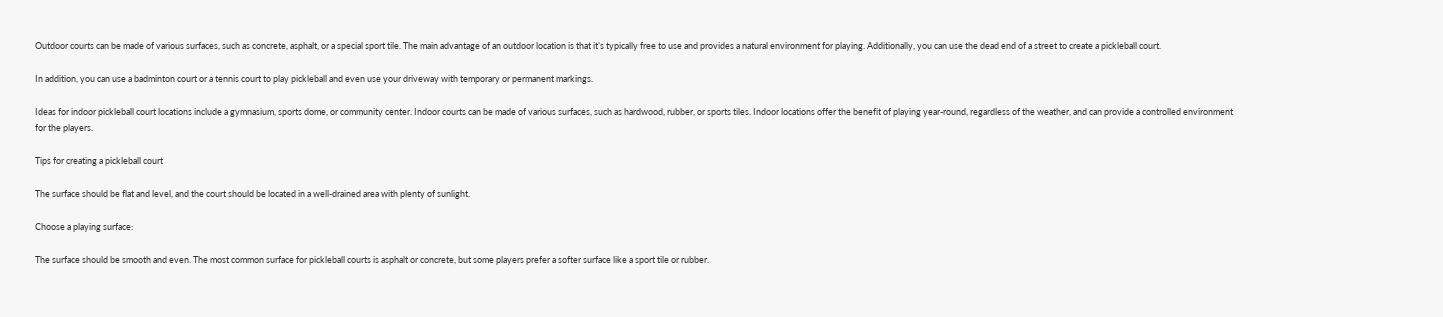Outdoor courts can be made of various surfaces, such as concrete, asphalt, or a special sport tile. The main advantage of an outdoor location is that it’s typically free to use and provides a natural environment for playing. Additionally, you can use the dead end of a street to create a pickleball court.

In addition, you can use a badminton court or a tennis court to play pickleball and even use your driveway with temporary or permanent markings.

Ideas for indoor pickleball court locations include a gymnasium, sports dome, or community center. Indoor courts can be made of various surfaces, such as hardwood, rubber, or sports tiles. Indoor locations offer the benefit of playing year-round, regardless of the weather, and can provide a controlled environment for the players.

Tips for creating a pickleball court

The surface should be flat and level, and the court should be located in a well-drained area with plenty of sunlight.

Choose a playing surface:

The surface should be smooth and even. The most common surface for pickleball courts is asphalt or concrete, but some players prefer a softer surface like a sport tile or rubber.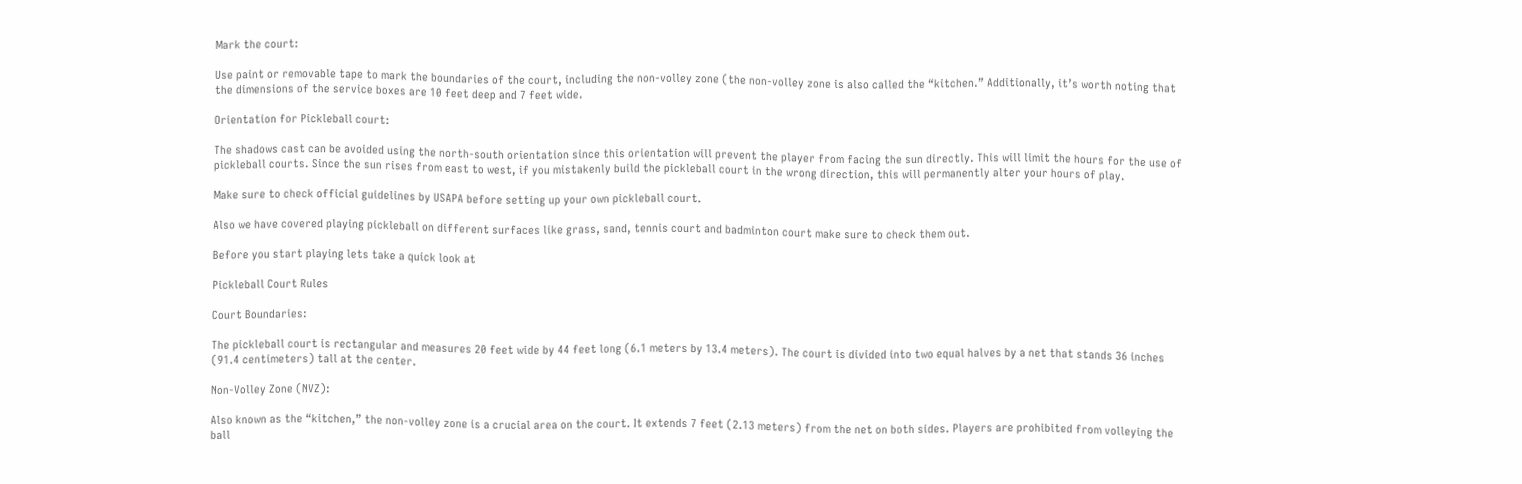Mark the court:

Use paint or removable tape to mark the boundaries of the court, including the non-volley zone (the non-volley zone is also called the “kitchen.” Additionally, it’s worth noting that the dimensions of the service boxes are 10 feet deep and 7 feet wide.

Orientation for Pickleball court:

The shadows cast can be avoided using the north-south orientation since this orientation will prevent the player from facing the sun directly. This will limit the hours for the use of pickleball courts. Since the sun rises from east to west, if you mistakenly build the pickleball court in the wrong direction, this will permanently alter your hours of play.

Make sure to check official guidelines by USAPA before setting up your own pickleball court.

Also we have covered playing pickleball on different surfaces like grass, sand, tennis court and badminton court make sure to check them out.

Before you start playing lets take a quick look at

Pickleball Court Rules

Court Boundaries:

The pickleball court is rectangular and measures 20 feet wide by 44 feet long (6.1 meters by 13.4 meters). The court is divided into two equal halves by a net that stands 36 inches (91.4 centimeters) tall at the center.

Non-Volley Zone (NVZ):

Also known as the “kitchen,” the non-volley zone is a crucial area on the court. It extends 7 feet (2.13 meters) from the net on both sides. Players are prohibited from volleying the ball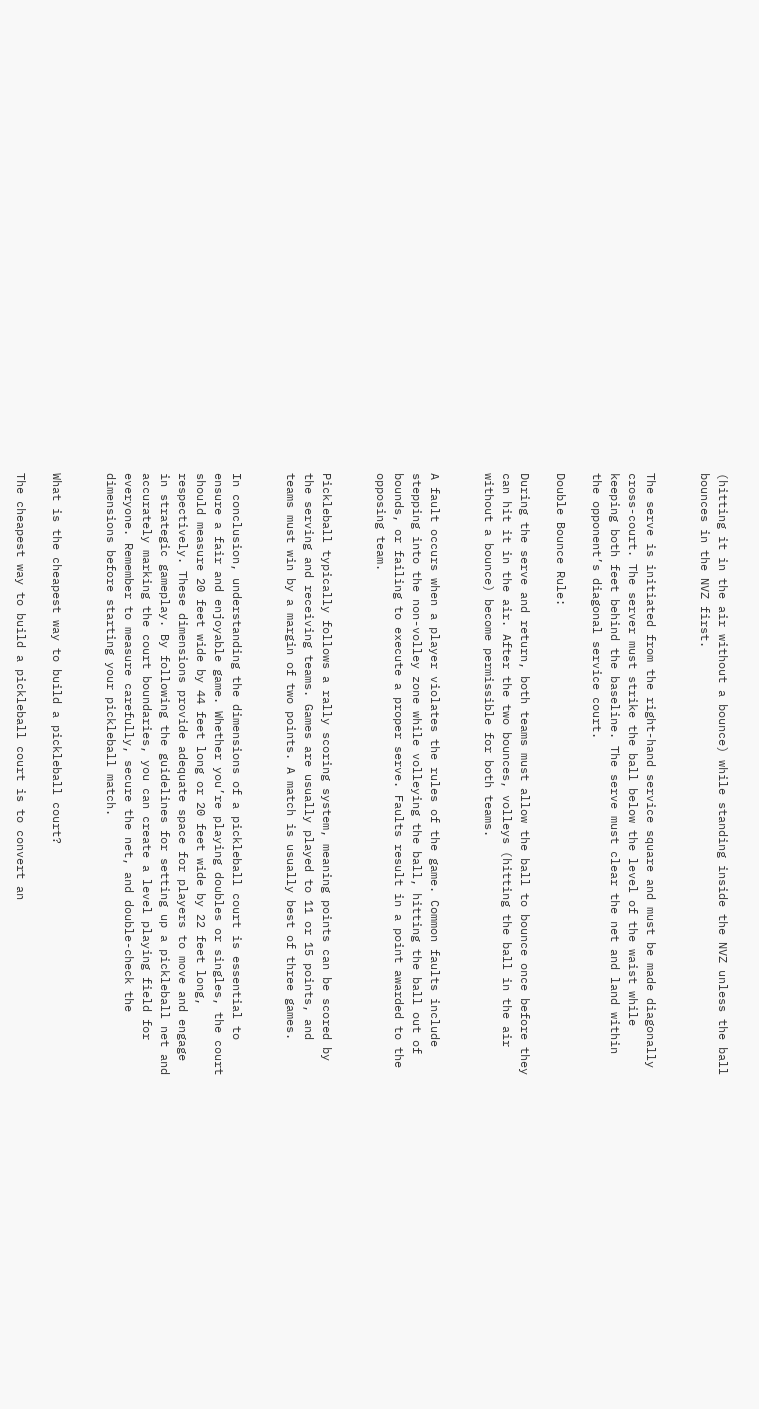(hitting it in the air without a bounce) while standing inside the NVZ unless the ball bounces in the NVZ first.


The serve is initiated from the right-hand service square and must be made diagonally cross-court. The server must strike the ball below the level of the waist while keeping both feet behind the baseline. The serve must clear the net and land within the opponent’s diagonal service court.

Double Bounce Rule:

During the serve and return, both teams must allow the ball to bounce once before they can hit it in the air. After the two bounces, volleys (hitting the ball in the air without a bounce) become permissible for both teams.


A fault occurs when a player violates the rules of the game. Common faults include stepping into the non-volley zone while volleying the ball, hitting the ball out of bounds, or failing to execute a proper serve. Faults result in a point awarded to the opposing team.


Pickleball typically follows a rally scoring system, meaning points can be scored by the serving and receiving teams. Games are usually played to 11 or 15 points, and teams must win by a margin of two points. A match is usually best of three games.


In conclusion, understanding the dimensions of a pickleball court is essential to ensure a fair and enjoyable game. Whether you’re playing doubles or singles, the court should measure 20 feet wide by 44 feet long or 20 feet wide by 22 feet long, respectively. These dimensions provide adequate space for players to move and engage in strategic gameplay. By following the guidelines for setting up a pickleball net and accurately marking the court boundaries, you can create a level playing field for everyone. Remember to measure carefully, secure the net, and double-check the dimensions before starting your pickleball match.


What is the cheapest way to build a pickleball court?

The cheapest way to build a pickleball court is to convert an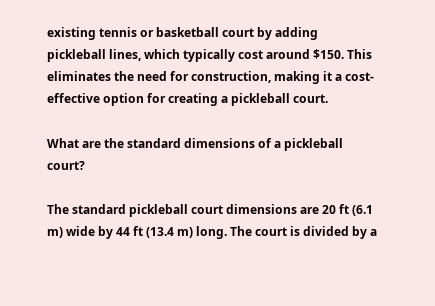existing tennis or basketball court by adding pickleball lines, which typically cost around $150. This eliminates the need for construction, making it a cost-effective option for creating a pickleball court.

What are the standard dimensions of a pickleball court?

The standard pickleball court dimensions are 20 ft (6.1 m) wide by 44 ft (13.4 m) long. The court is divided by a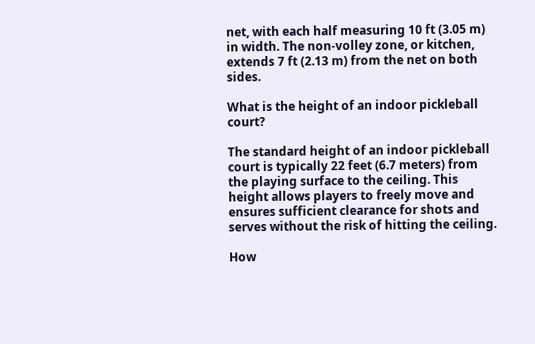net, with each half measuring 10 ft (3.05 m) in width. The non-volley zone, or kitchen, extends 7 ft (2.13 m) from the net on both sides.

What is the height of an indoor pickleball court?

The standard height of an indoor pickleball court is typically 22 feet (6.7 meters) from the playing surface to the ceiling. This height allows players to freely move and ensures sufficient clearance for shots and serves without the risk of hitting the ceiling.

How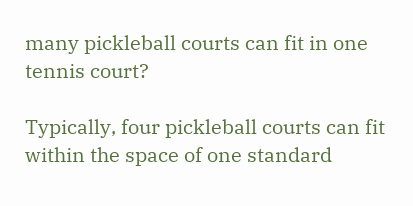many pickleball courts can fit in one tennis court?

Typically, four pickleball courts can fit within the space of one standard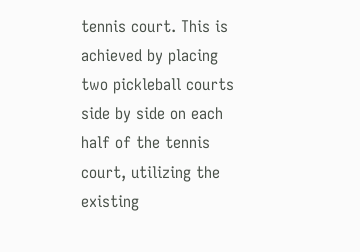tennis court. This is achieved by placing two pickleball courts side by side on each half of the tennis court, utilizing the existing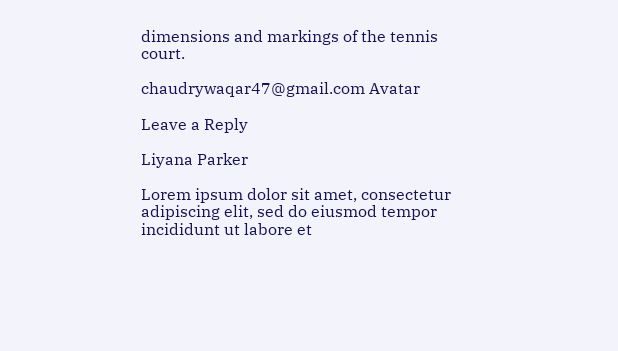dimensions and markings of the tennis court.

chaudrywaqar47@gmail.com Avatar

Leave a Reply

Liyana Parker

Lorem ipsum dolor sit amet, consectetur adipiscing elit, sed do eiusmod tempor incididunt ut labore et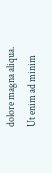dolore magna aliqua. Ut enim ad minim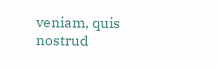veniam, quis nostrud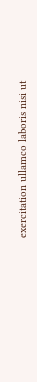exercitation ullamco laboris nisi ut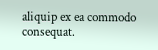aliquip ex ea commodo consequat.